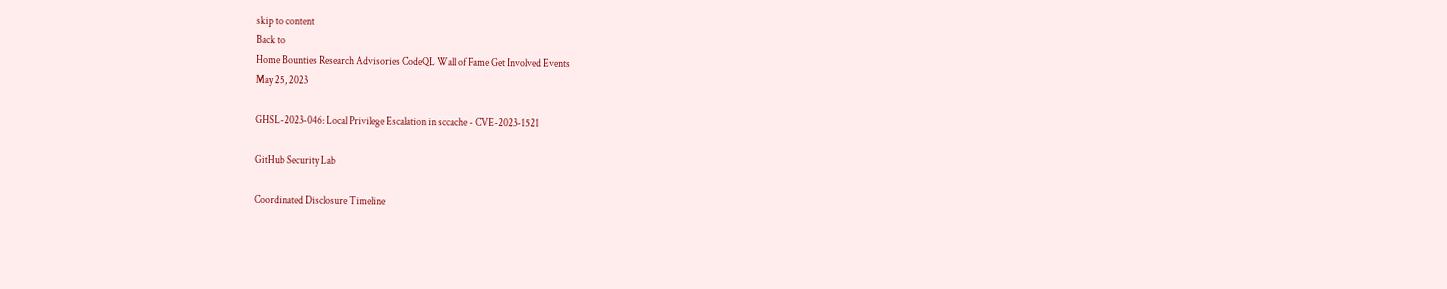skip to content
Back to
Home Bounties Research Advisories CodeQL Wall of Fame Get Involved Events
May 25, 2023

GHSL-2023-046: Local Privilege Escalation in sccache - CVE-2023-1521

GitHub Security Lab

Coordinated Disclosure Timeline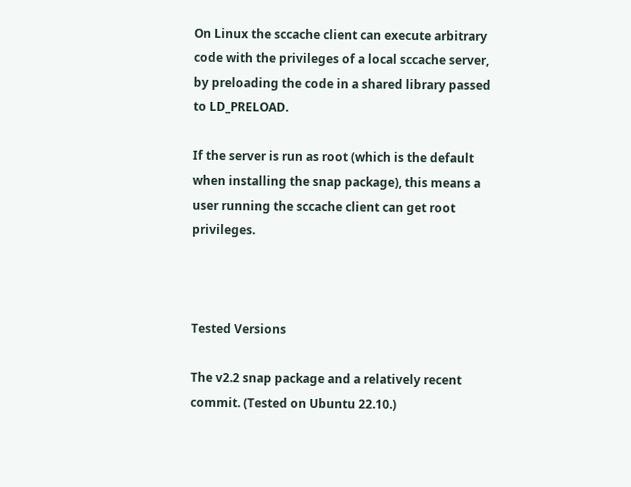On Linux the sccache client can execute arbitrary code with the privileges of a local sccache server, by preloading the code in a shared library passed to LD_PRELOAD.

If the server is run as root (which is the default when installing the snap package), this means a user running the sccache client can get root privileges.



Tested Versions

The v2.2 snap package and a relatively recent commit. (Tested on Ubuntu 22.10.)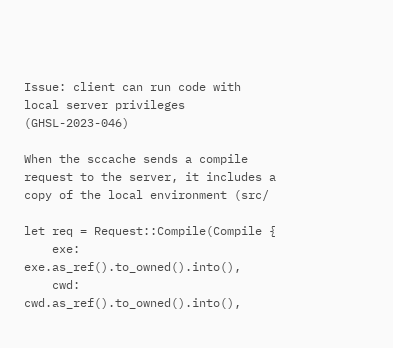Issue: client can run code with local server privileges (GHSL-2023-046)

When the sccache sends a compile request to the server, it includes a copy of the local environment (src/

let req = Request::Compile(Compile {
    exe: exe.as_ref().to_owned().into(),
    cwd: cwd.as_ref().to_owned().into(),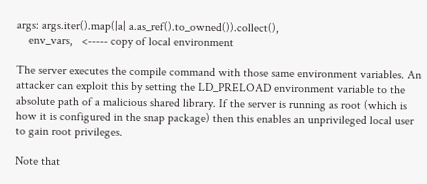args: args.iter().map(|a| a.as_ref().to_owned()).collect(),
    env_vars,   <----- copy of local environment

The server executes the compile command with those same environment variables. An attacker can exploit this by setting the LD_PRELOAD environment variable to the absolute path of a malicious shared library. If the server is running as root (which is how it is configured in the snap package) then this enables an unprivileged local user to gain root privileges.

Note that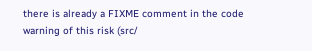there is already a FIXME comment in the code warning of this risk (src/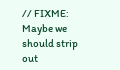// FIXME: Maybe we should strip out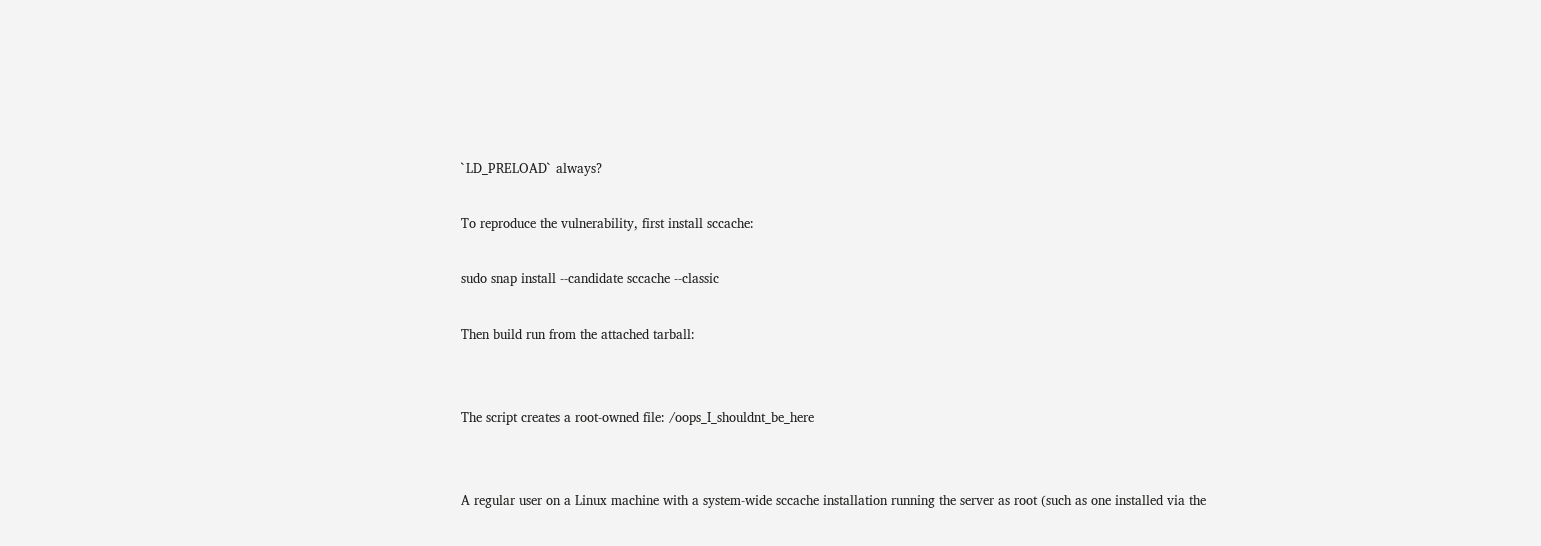`LD_PRELOAD` always?

To reproduce the vulnerability, first install sccache:

sudo snap install --candidate sccache --classic

Then build run from the attached tarball:


The script creates a root-owned file: /oops_I_shouldnt_be_here


A regular user on a Linux machine with a system-wide sccache installation running the server as root (such as one installed via the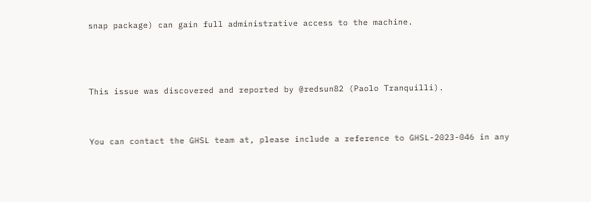snap package) can gain full administrative access to the machine.



This issue was discovered and reported by @redsun82 (Paolo Tranquilli).


You can contact the GHSL team at, please include a reference to GHSL-2023-046 in any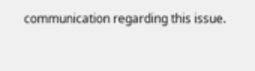communication regarding this issue.